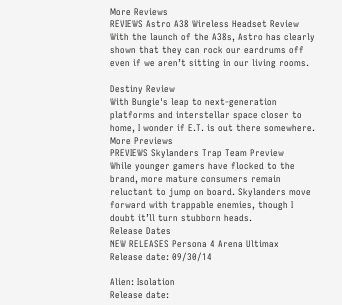More Reviews
REVIEWS Astro A38 Wireless Headset Review
With the launch of the A38s, Astro has clearly shown that they can rock our eardrums off even if we aren’t sitting in our living rooms.

Destiny Review
With Bungie's leap to next-generation platforms and interstellar space closer to home, I wonder if E.T. is out there somewhere.
More Previews
PREVIEWS Skylanders Trap Team Preview
While younger gamers have flocked to the brand, more mature consumers remain reluctant to jump on board. Skylanders move forward with trappable enemies, though I doubt it’ll turn stubborn heads.
Release Dates
NEW RELEASES Persona 4 Arena Ultimax
Release date: 09/30/14

Alien: Isolation
Release date: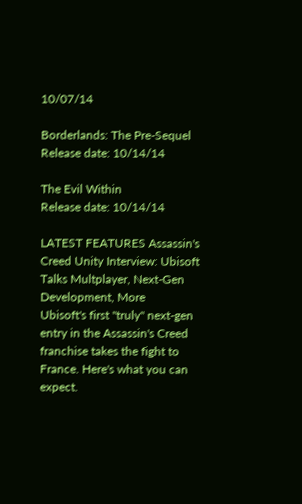10/07/14

Borderlands: The Pre-Sequel
Release date: 10/14/14

The Evil Within
Release date: 10/14/14

LATEST FEATURES Assassin's Creed Unity Interview: Ubisoft Talks Multplayer, Next-Gen Development, More
Ubisoft's first "truly" next-gen entry in the Assassin's Creed franchise takes the fight to France. Here's what you can expect.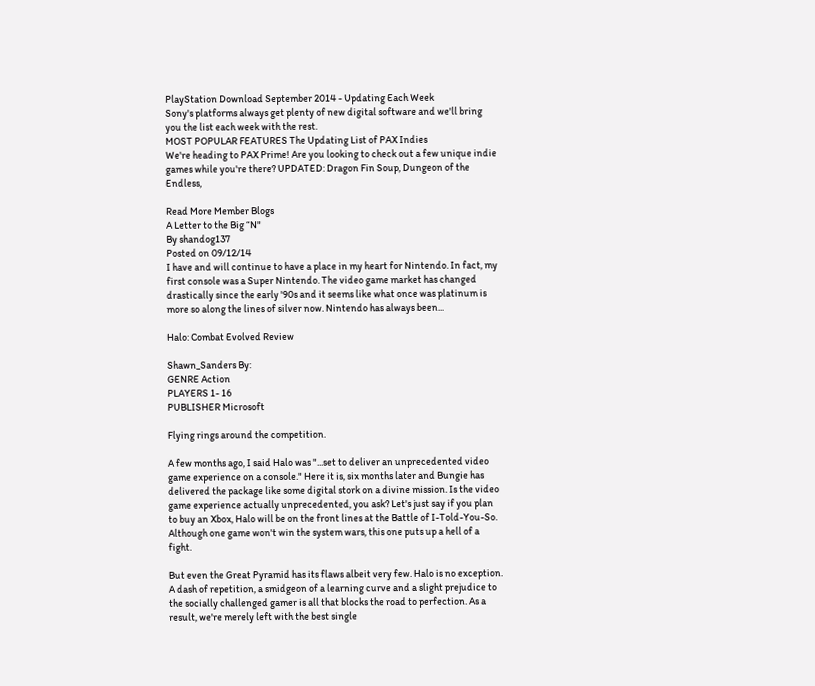PlayStation Download September 2014 - Updating Each Week
Sony's platforms always get plenty of new digital software and we'll bring you the list each week with the rest.
MOST POPULAR FEATURES The Updating List of PAX Indies
We're heading to PAX Prime! Are you looking to check out a few unique indie games while you're there? UPDATED: Dragon Fin Soup, Dungeon of the Endless,

Read More Member Blogs
A Letter to the Big “N"
By shandog137
Posted on 09/12/14
I have and will continue to have a place in my heart for Nintendo. In fact, my first console was a Super Nintendo. The video game market has changed drastically since the early '90s and it seems like what once was platinum is more so along the lines of silver now. Nintendo has always been...

Halo: Combat Evolved Review

Shawn_Sanders By:
GENRE Action
PLAYERS 1- 16
PUBLISHER Microsoft

Flying rings around the competition.

A few months ago, I said Halo was "...set to deliver an unprecedented video game experience on a console." Here it is, six months later and Bungie has delivered the package like some digital stork on a divine mission. Is the video game experience actually unprecedented, you ask? Let's just say if you plan to buy an Xbox, Halo will be on the front lines at the Battle of I-Told-You-So. Although one game won't win the system wars, this one puts up a hell of a fight.

But even the Great Pyramid has its flaws albeit very few. Halo is no exception. A dash of repetition, a smidgeon of a learning curve and a slight prejudice to the socially challenged gamer is all that blocks the road to perfection. As a result, we're merely left with the best single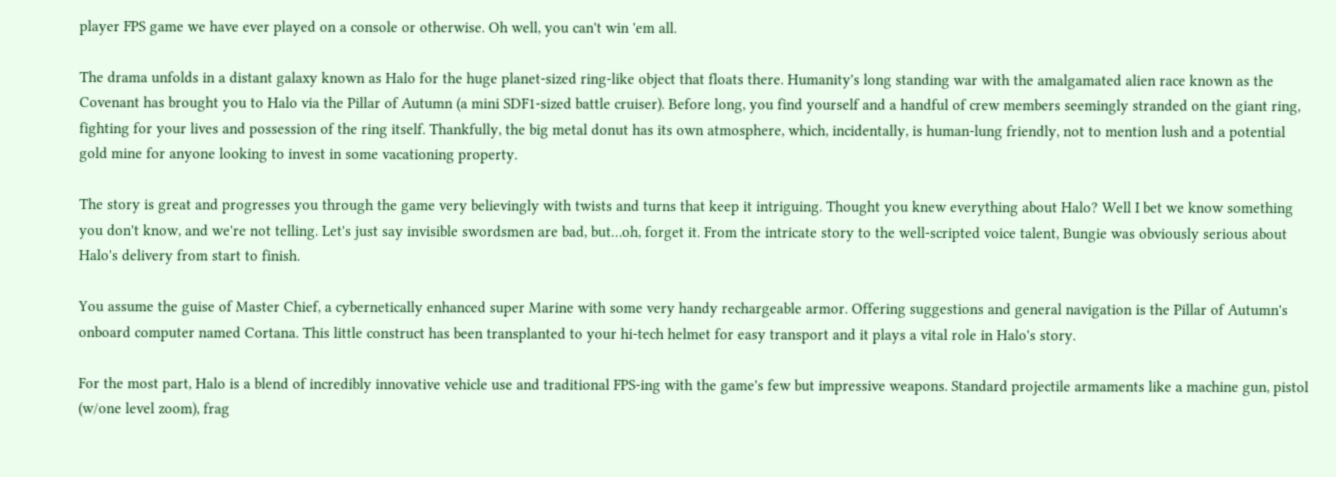player FPS game we have ever played on a console or otherwise. Oh well, you can't win 'em all.

The drama unfolds in a distant galaxy known as Halo for the huge planet-sized ring-like object that floats there. Humanity's long standing war with the amalgamated alien race known as the Covenant has brought you to Halo via the Pillar of Autumn (a mini SDF1-sized battle cruiser). Before long, you find yourself and a handful of crew members seemingly stranded on the giant ring, fighting for your lives and possession of the ring itself. Thankfully, the big metal donut has its own atmosphere, which, incidentally, is human-lung friendly, not to mention lush and a potential gold mine for anyone looking to invest in some vacationing property.

The story is great and progresses you through the game very believingly with twists and turns that keep it intriguing. Thought you knew everything about Halo? Well I bet we know something you don't know, and we're not telling. Let's just say invisible swordsmen are bad, but…oh, forget it. From the intricate story to the well-scripted voice talent, Bungie was obviously serious about Halo's delivery from start to finish.

You assume the guise of Master Chief, a cybernetically enhanced super Marine with some very handy rechargeable armor. Offering suggestions and general navigation is the Pillar of Autumn's onboard computer named Cortana. This little construct has been transplanted to your hi-tech helmet for easy transport and it plays a vital role in Halo's story.

For the most part, Halo is a blend of incredibly innovative vehicle use and traditional FPS-ing with the game's few but impressive weapons. Standard projectile armaments like a machine gun, pistol (w/one level zoom), frag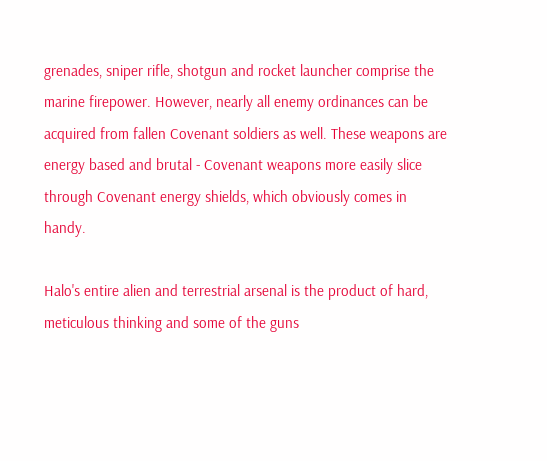grenades, sniper rifle, shotgun and rocket launcher comprise the marine firepower. However, nearly all enemy ordinances can be acquired from fallen Covenant soldiers as well. These weapons are energy based and brutal - Covenant weapons more easily slice through Covenant energy shields, which obviously comes in handy.

Halo's entire alien and terrestrial arsenal is the product of hard, meticulous thinking and some of the guns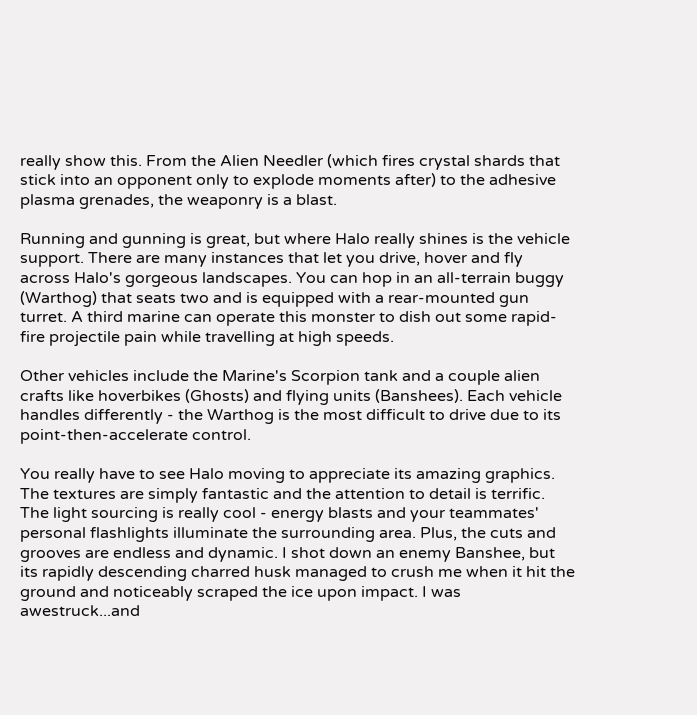really show this. From the Alien Needler (which fires crystal shards that stick into an opponent only to explode moments after) to the adhesive plasma grenades, the weaponry is a blast.

Running and gunning is great, but where Halo really shines is the vehicle support. There are many instances that let you drive, hover and fly across Halo's gorgeous landscapes. You can hop in an all-terrain buggy (Warthog) that seats two and is equipped with a rear-mounted gun turret. A third marine can operate this monster to dish out some rapid-fire projectile pain while travelling at high speeds.

Other vehicles include the Marine's Scorpion tank and a couple alien crafts like hoverbikes (Ghosts) and flying units (Banshees). Each vehicle handles differently - the Warthog is the most difficult to drive due to its point-then-accelerate control.

You really have to see Halo moving to appreciate its amazing graphics. The textures are simply fantastic and the attention to detail is terrific. The light sourcing is really cool - energy blasts and your teammates' personal flashlights illuminate the surrounding area. Plus, the cuts and grooves are endless and dynamic. I shot down an enemy Banshee, but its rapidly descending charred husk managed to crush me when it hit the ground and noticeably scraped the ice upon impact. I was awestruck...and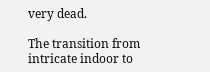very dead.

The transition from intricate indoor to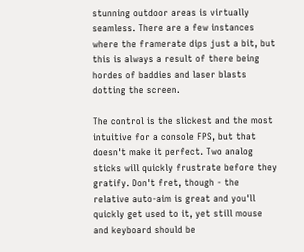stunning outdoor areas is virtually seamless. There are a few instances where the framerate dips just a bit, but this is always a result of there being hordes of baddies and laser blasts dotting the screen.

The control is the slickest and the most intuitive for a console FPS, but that doesn't make it perfect. Two analog sticks will quickly frustrate before they gratify. Don't fret, though - the relative auto-aim is great and you'll quickly get used to it, yet still mouse and keyboard should be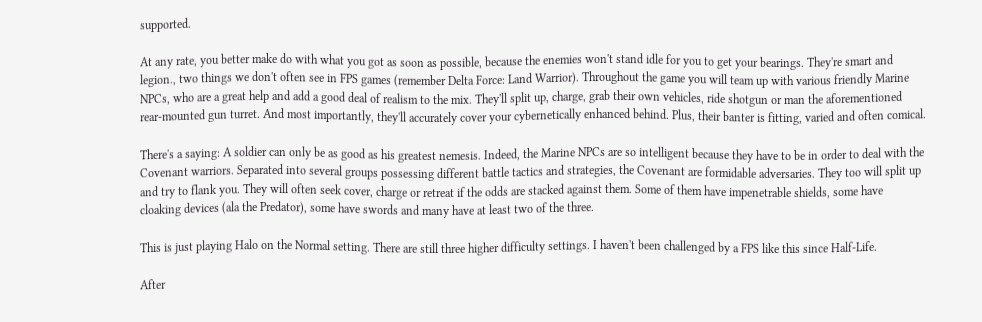supported.

At any rate, you better make do with what you got as soon as possible, because the enemies won't stand idle for you to get your bearings. They're smart and legion., two things we don't often see in FPS games (remember Delta Force: Land Warrior). Throughout the game you will team up with various friendly Marine NPCs, who are a great help and add a good deal of realism to the mix. They'll split up, charge, grab their own vehicles, ride shotgun or man the aforementioned rear-mounted gun turret. And most importantly, they'll accurately cover your cybernetically enhanced behind. Plus, their banter is fitting, varied and often comical.

There's a saying: A soldier can only be as good as his greatest nemesis. Indeed, the Marine NPCs are so intelligent because they have to be in order to deal with the Covenant warriors. Separated into several groups possessing different battle tactics and strategies, the Covenant are formidable adversaries. They too will split up and try to flank you. They will often seek cover, charge or retreat if the odds are stacked against them. Some of them have impenetrable shields, some have cloaking devices (ala the Predator), some have swords and many have at least two of the three.

This is just playing Halo on the Normal setting. There are still three higher difficulty settings. I haven't been challenged by a FPS like this since Half-Life.

After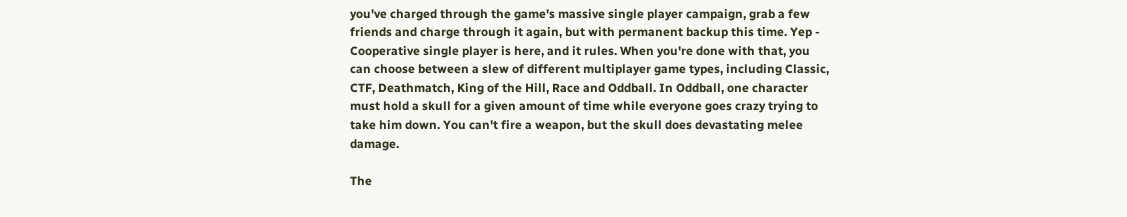you've charged through the game's massive single player campaign, grab a few friends and charge through it again, but with permanent backup this time. Yep - Cooperative single player is here, and it rules. When you're done with that, you can choose between a slew of different multiplayer game types, including Classic, CTF, Deathmatch, King of the Hill, Race and Oddball. In Oddball, one character must hold a skull for a given amount of time while everyone goes crazy trying to take him down. You can't fire a weapon, but the skull does devastating melee damage.

The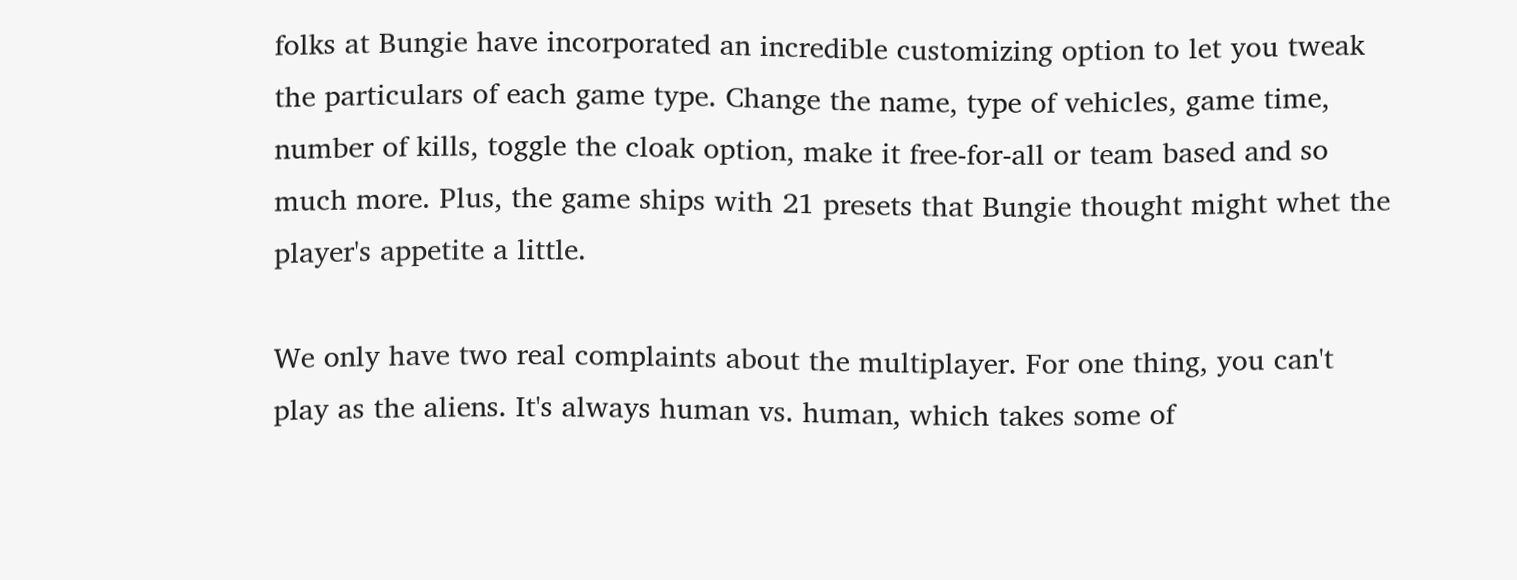folks at Bungie have incorporated an incredible customizing option to let you tweak the particulars of each game type. Change the name, type of vehicles, game time, number of kills, toggle the cloak option, make it free-for-all or team based and so much more. Plus, the game ships with 21 presets that Bungie thought might whet the player's appetite a little.

We only have two real complaints about the multiplayer. For one thing, you can't play as the aliens. It's always human vs. human, which takes some of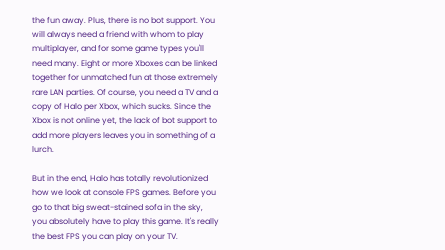the fun away. Plus, there is no bot support. You will always need a friend with whom to play multiplayer, and for some game types you'll need many. Eight or more Xboxes can be linked together for unmatched fun at those extremely rare LAN parties. Of course, you need a TV and a copy of Halo per Xbox, which sucks. Since the Xbox is not online yet, the lack of bot support to add more players leaves you in something of a lurch.

But in the end, Halo has totally revolutionized how we look at console FPS games. Before you go to that big sweat-stained sofa in the sky, you absolutely have to play this game. It's really the best FPS you can play on your TV.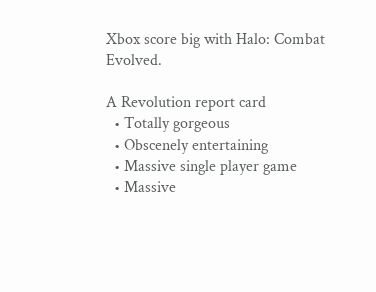Xbox score big with Halo: Combat Evolved.

A Revolution report card
  • Totally gorgeous
  • Obscenely entertaining
  • Massive single player game
  • Massive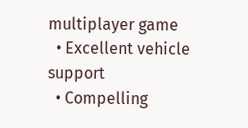multiplayer game
  • Excellent vehicle support
  • Compelling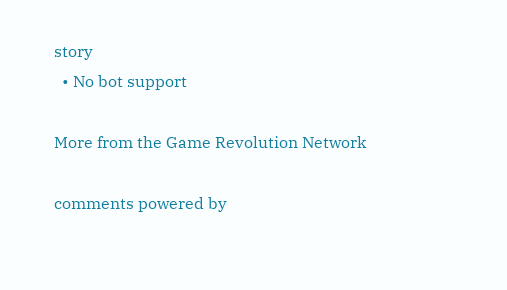story
  • No bot support

More from the Game Revolution Network

comments powered by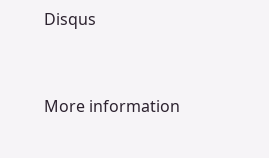Disqus


More information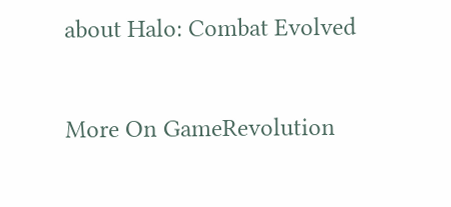about Halo: Combat Evolved

More On GameRevolution